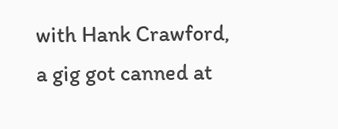with Hank Crawford, a gig got canned at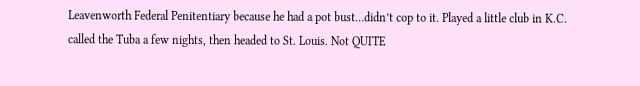Leavenworth Federal Penitentiary because he had a pot bust…didn’t cop to it. Played a little club in K.C. called the Tuba a few nights, then headed to St. Louis. Not QUITE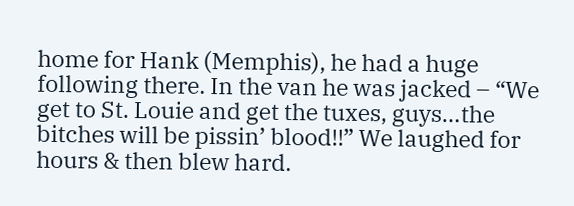home for Hank (Memphis), he had a huge following there. In the van he was jacked – “We get to St. Louie and get the tuxes, guys…the bitches will be pissin’ blood!!” We laughed for hours & then blew hard.